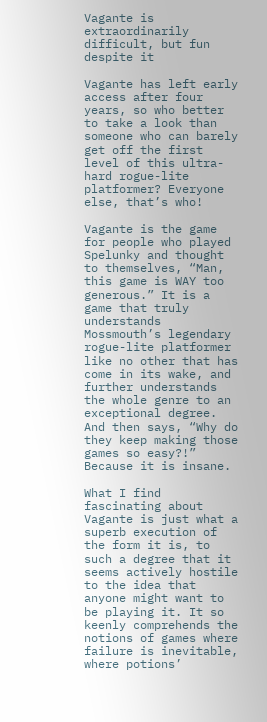Vagante is extraordinarily difficult, but fun despite it

Vagante has left early access after four years, so who better to take a look than someone who can barely get off the first level of this ultra-hard rogue-lite platformer? Everyone else, that’s who!

Vagante is the game for people who played Spelunky and thought to themselves, “Man, this game is WAY too generous.” It is a game that truly understands Mossmouth’s legendary rogue-lite platformer like no other that has come in its wake, and further understands the whole genre to an exceptional degree. And then says, “Why do they keep making those games so easy?!” Because it is insane.

What I find fascinating about Vagante is just what a superb execution of the form it is, to such a degree that it seems actively hostile to the idea that anyone might want to be playing it. It so keenly comprehends the notions of games where failure is inevitable, where potions’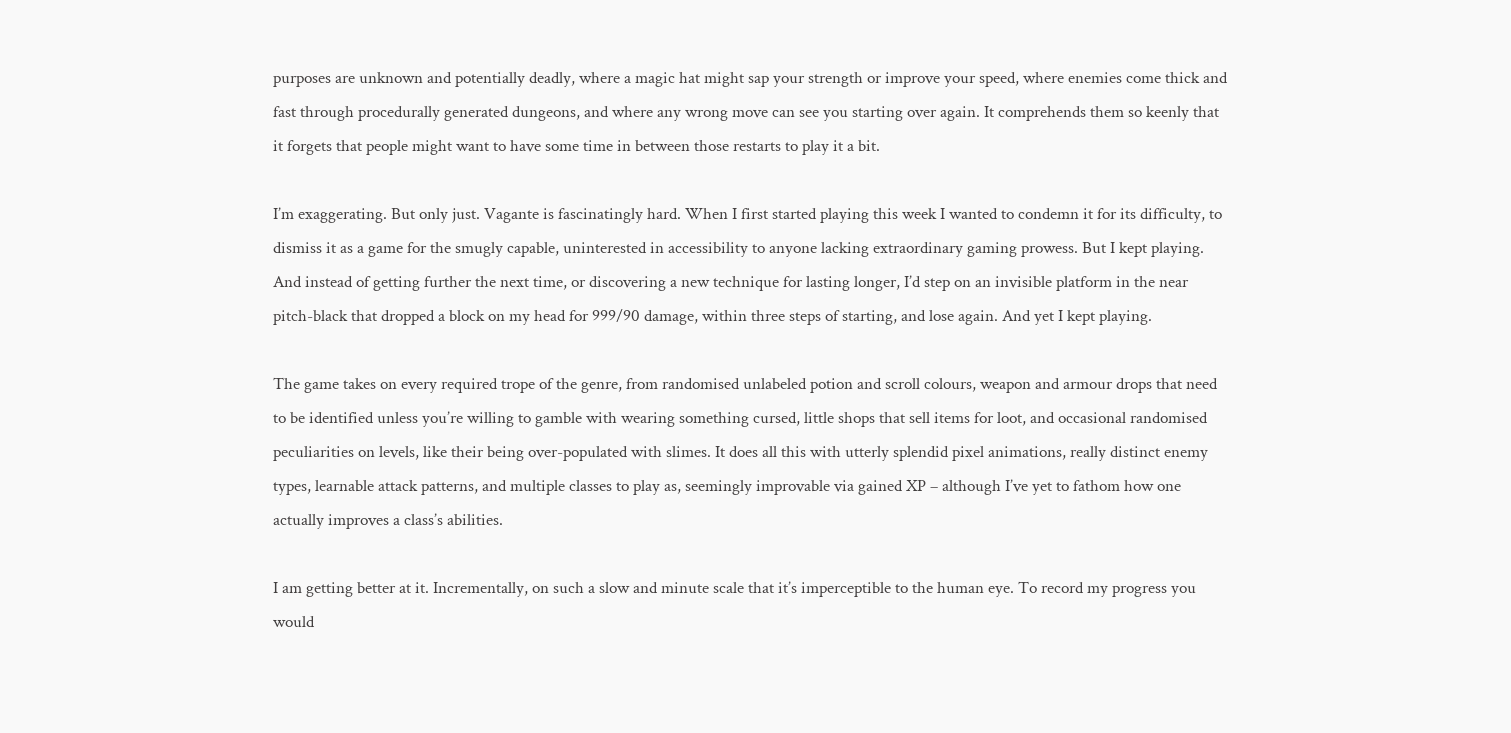purposes are unknown and potentially deadly, where a magic hat might sap your strength or improve your speed, where enemies come thick and fast through procedurally generated dungeons, and where any wrong move can see you starting over again. It comprehends them so keenly that it forgets that people might want to have some time in between those restarts to play it a bit.

I’m exaggerating. But only just. Vagante is fascinatingly hard. When I first started playing this week I wanted to condemn it for its difficulty, to dismiss it as a game for the smugly capable, uninterested in accessibility to anyone lacking extraordinary gaming prowess. But I kept playing. And instead of getting further the next time, or discovering a new technique for lasting longer, I’d step on an invisible platform in the near pitch-black that dropped a block on my head for 999/90 damage, within three steps of starting, and lose again. And yet I kept playing.

The game takes on every required trope of the genre, from randomised unlabeled potion and scroll colours, weapon and armour drops that need to be identified unless you’re willing to gamble with wearing something cursed, little shops that sell items for loot, and occasional randomised peculiarities on levels, like their being over-populated with slimes. It does all this with utterly splendid pixel animations, really distinct enemy types, learnable attack patterns, and multiple classes to play as, seemingly improvable via gained XP – although I’ve yet to fathom how one actually improves a class’s abilities.

I am getting better at it. Incrementally, on such a slow and minute scale that it’s imperceptible to the human eye. To record my progress you would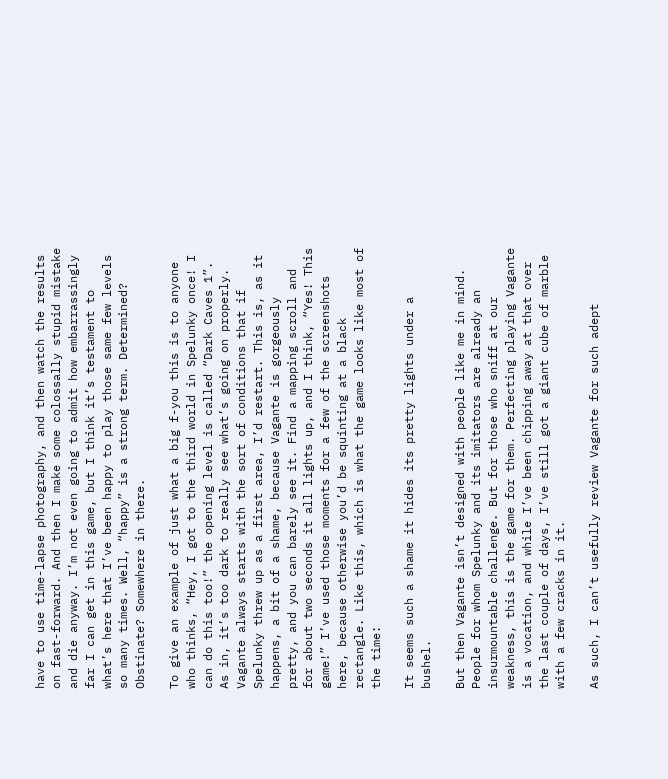have to use time-lapse photography, and then watch the results on fast-forward. And then I make some colossally stupid mistake and die anyway. I’m not even going to admit how embarrassingly far I can get in this game, but I think it’s testament to what’s here that I’ve been happy to play those same few levels so many times. Well, “happy” is a strong term. Determined? Obstinate? Somewhere in there.

To give an example of just what a big f-you this is to anyone who thinks, “Hey, I got to the third world in Spelunky once! I can do this too!” the opening level is called “Dark Caves 1”. As in, it’s too dark to really see what’s going on properly. Vagante always starts with the sort of conditions that if Spelunky threw up as a first area, I’d restart. This is, as it happens, a bit of a shame, because Vagante is gorgeously pretty, and you can barely see it. Find a mapping scroll and for about two seconds it all lights up, and I think, “Yes! This game!” I’ve used those moments for a few of the screenshots here, because otherwise you’d be squinting at a black rectangle. Like this, which is what the game looks like most of the time:

It seems such a shame it hides its pretty lights under a bushel.

But then Vagante isn’t designed with people like me in mind. People for whom Spelunky and its imitators are already an insurmountable challenge. But for those who sniff at our weakness, this is the game for them. Perfecting playing Vagante is a vocation, and while I’ve been chipping away at that over the last couple of days, I’ve still got a giant cube of marble with a few cracks in it.

As such, I can’t usefully review Vagante for such adept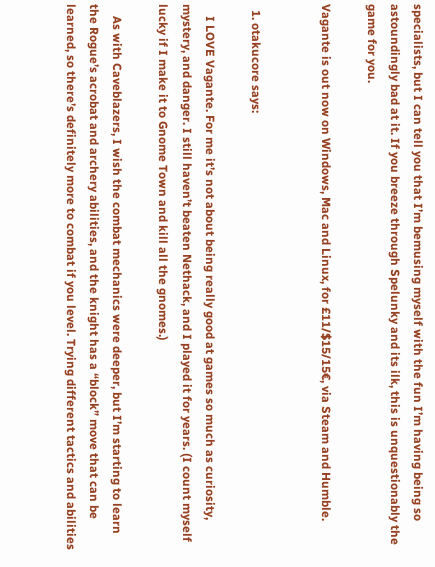specialists, but I can tell you that I’m bemusing myself with the fun I’m having being so astoundingly bad at it. If you breeze through Spelunky and its ilk, this is unquestionably the game for you.

Vagante is out now on Windows, Mac and Linux, for £11/$15/15€, via Steam and Humble.


  1. otakucore says:

    I LOVE Vagante. For me it’s not about being really good at games so much as curiosity, mystery, and danger. I still haven’t beaten Nethack, and I played it for years. (I count myself lucky if I make it to Gnome Town and kill all the gnomes.)

    As with Caveblazers, I wish the combat mechanics were deeper, but I’m starting to learn the Rogue’s acrobat and archery abilities, and the knight has a “block” move that can be learned, so there’s definitely more to combat if you level. Trying different tactics and abilities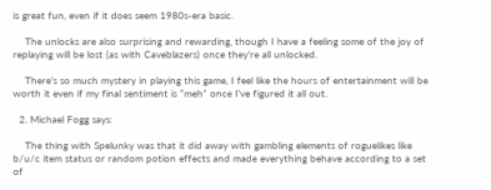is great fun, even if it does seem 1980s-era basic.

    The unlocks are also surprising and rewarding, though I have a feeling some of the joy of replaying will be lost (as with Caveblazers) once they’re all unlocked.

    There’s so much mystery in playing this game, I feel like the hours of entertainment will be worth it even if my final sentiment is “meh” once I’ve figured it all out.

  2. Michael Fogg says:

    The thing with Spelunky was that it did away with gambling elements of roguelikes like b/u/c item status or random potion effects and made everything behave according to a set of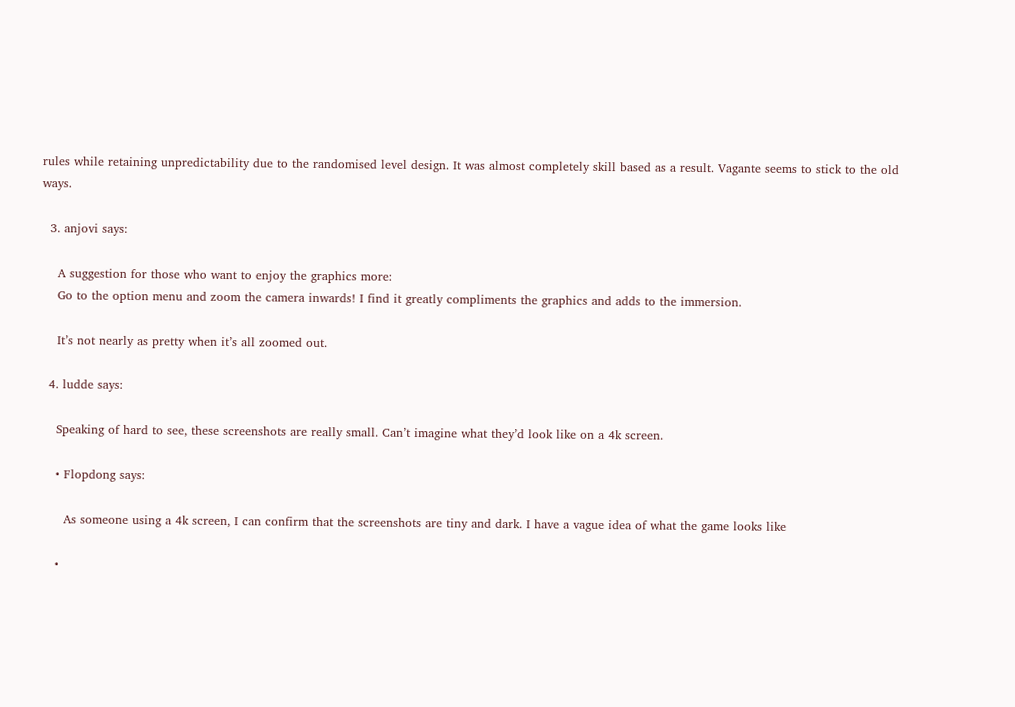rules while retaining unpredictability due to the randomised level design. It was almost completely skill based as a result. Vagante seems to stick to the old ways.

  3. anjovi says:

    A suggestion for those who want to enjoy the graphics more:
    Go to the option menu and zoom the camera inwards! I find it greatly compliments the graphics and adds to the immersion.

    It’s not nearly as pretty when it’s all zoomed out.

  4. ludde says:

    Speaking of hard to see, these screenshots are really small. Can’t imagine what they’d look like on a 4k screen.

    • Flopdong says:

      As someone using a 4k screen, I can confirm that the screenshots are tiny and dark. I have a vague idea of what the game looks like

    •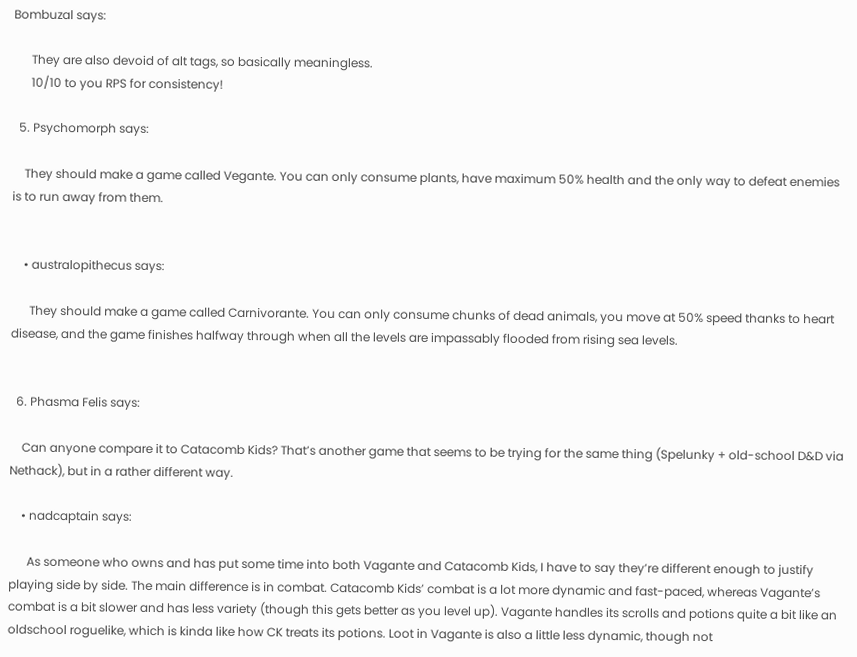Bombuzal says:

      They are also devoid of alt tags, so basically meaningless.
      10/10 to you RPS for consistency!

  5. Psychomorph says:

    They should make a game called Vegante. You can only consume plants, have maximum 50% health and the only way to defeat enemies is to run away from them.


    • australopithecus says:

      They should make a game called Carnivorante. You can only consume chunks of dead animals, you move at 50% speed thanks to heart disease, and the game finishes halfway through when all the levels are impassably flooded from rising sea levels.


  6. Phasma Felis says:

    Can anyone compare it to Catacomb Kids? That’s another game that seems to be trying for the same thing (Spelunky + old-school D&D via Nethack), but in a rather different way.

    • nadcaptain says:

      As someone who owns and has put some time into both Vagante and Catacomb Kids, I have to say they’re different enough to justify playing side by side. The main difference is in combat. Catacomb Kids’ combat is a lot more dynamic and fast-paced, whereas Vagante’s combat is a bit slower and has less variety (though this gets better as you level up). Vagante handles its scrolls and potions quite a bit like an oldschool roguelike, which is kinda like how CK treats its potions. Loot in Vagante is also a little less dynamic, though not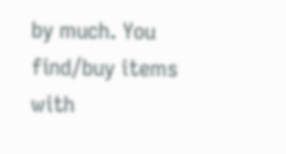by much. You find/buy items with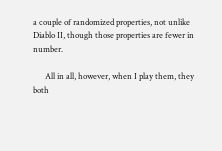a couple of randomized properties, not unlike Diablo II, though those properties are fewer in number.

      All in all, however, when I play them, they both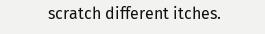scratch different itches.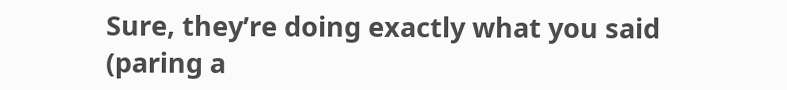Sure, they’re doing exactly what you said (paring a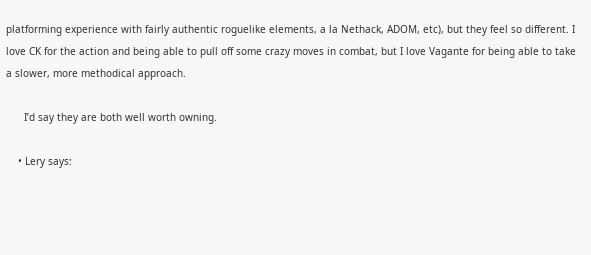platforming experience with fairly authentic roguelike elements, a la Nethack, ADOM, etc), but they feel so different. I love CK for the action and being able to pull off some crazy moves in combat, but I love Vagante for being able to take a slower, more methodical approach.

      I’d say they are both well worth owning.

    • Lery says: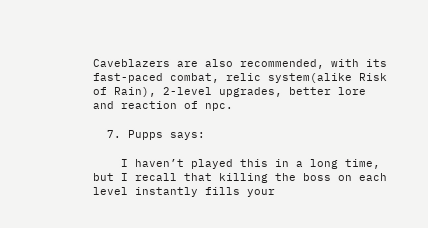Caveblazers are also recommended, with its fast-paced combat, relic system(alike Risk of Rain), 2-level upgrades, better lore and reaction of npc.

  7. Pupps says:

    I haven’t played this in a long time, but I recall that killing the boss on each level instantly fills your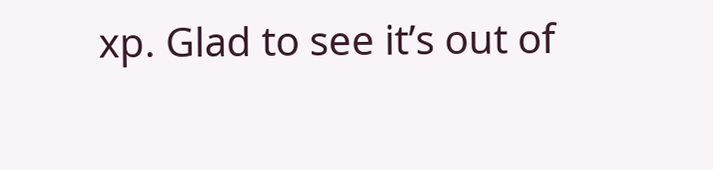xp. Glad to see it’s out of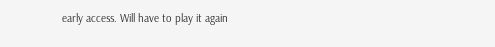early access. Will have to play it again